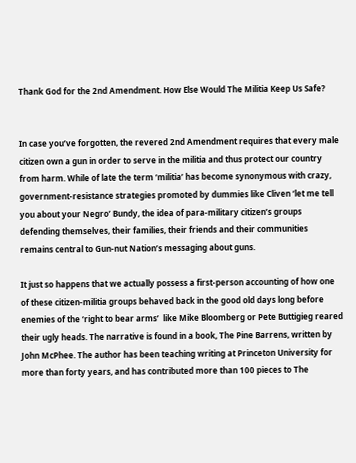Thank God for the 2nd Amendment. How Else Would The Militia Keep Us Safe?


In case you’ve forgotten, the revered 2nd Amendment requires that every male citizen own a gun in order to serve in the militia and thus protect our country from harm. While of late the term ‘militia’ has become synonymous with crazy, government-resistance strategies promoted by dummies like Cliven ‘let me tell you about your Negro’ Bundy, the idea of para-military citizen’s groups defending themselves, their families, their friends and their communities remains central to Gun-nut Nation’s messaging about guns.

It just so happens that we actually possess a first-person accounting of how one of these citizen-militia groups behaved back in the good old days long before enemies of the ‘right to bear arms’  like Mike Bloomberg or Pete Buttigieg reared their ugly heads. The narrative is found in a book, The Pine Barrens, written by John McPhee. The author has been teaching writing at Princeton University for more than forty years, and has contributed more than 100 pieces to The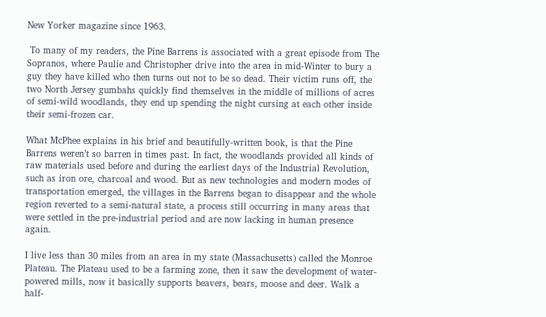New Yorker magazine since 1963.

 To many of my readers, the Pine Barrens is associated with a great episode from The Sopranos, where Paulie and Christopher drive into the area in mid-Winter to bury a guy they have killed who then turns out not to be so dead. Their victim runs off, the two North Jersey gumbahs quickly find themselves in the middle of millions of acres of semi-wild woodlands, they end up spending the night cursing at each other inside their semi-frozen car.

What McPhee explains in his brief and beautifully-written book, is that the Pine Barrens weren’t so barren in times past. In fact, the woodlands provided all kinds of raw materials used before and during the earliest days of the Industrial Revolution, such as iron ore, charcoal and wood. But as new technologies and modern modes of transportation emerged, the villages in the Barrens began to disappear and the whole region reverted to a semi-natural state, a process still occurring in many areas that were settled in the pre-industrial period and are now lacking in human presence again.

I live less than 30 miles from an area in my state (Massachusetts) called the Monroe Plateau. The Plateau used to be a farming zone, then it saw the development of water-powered mills, now it basically supports beavers, bears, moose and deer. Walk a half-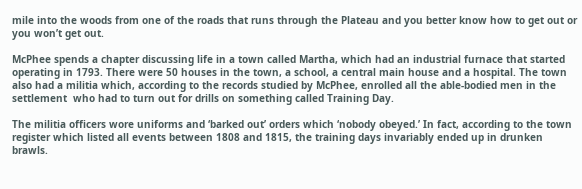mile into the woods from one of the roads that runs through the Plateau and you better know how to get out or you won’t get out.

McPhee spends a chapter discussing life in a town called Martha, which had an industrial furnace that started operating in 1793. There were 50 houses in the town, a school, a central main house and a hospital. The town also had a militia which, according to the records studied by McPhee, enrolled all the able-bodied men in the settlement  who had to turn out for drills on something called Training Day.

The militia officers wore uniforms and ‘barked out’ orders which ‘nobody obeyed.’ In fact, according to the town register which listed all events between 1808 and 1815, the training days invariably ended up in drunken brawls.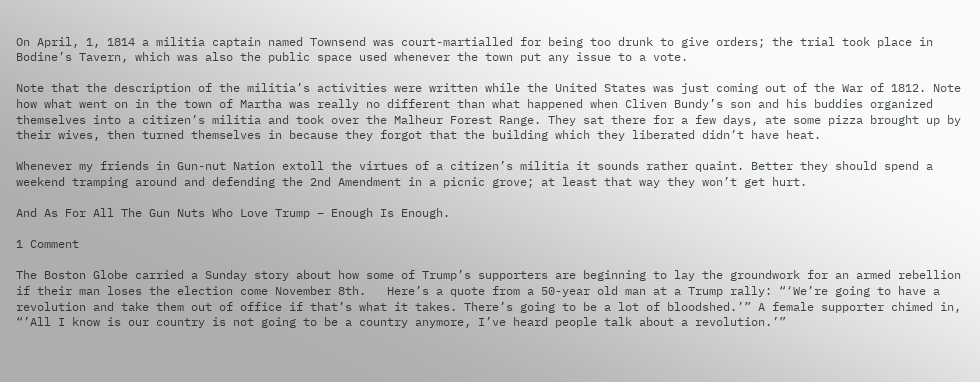On April, 1, 1814 a militia captain named Townsend was court-martialled for being too drunk to give orders; the trial took place in Bodine’s Tavern, which was also the public space used whenever the town put any issue to a vote.

Note that the description of the militia’s activities were written while the United States was just coming out of the War of 1812. Note how what went on in the town of Martha was really no different than what happened when Cliven Bundy’s son and his buddies organized themselves into a citizen’s militia and took over the Malheur Forest Range. They sat there for a few days, ate some pizza brought up by their wives, then turned themselves in because they forgot that the building which they liberated didn’t have heat.

Whenever my friends in Gun-nut Nation extoll the virtues of a citizen’s militia it sounds rather quaint. Better they should spend a weekend tramping around and defending the 2nd Amendment in a picnic grove; at least that way they won’t get hurt.

And As For All The Gun Nuts Who Love Trump – Enough Is Enough.

1 Comment

The Boston Globe carried a Sunday story about how some of Trump’s supporters are beginning to lay the groundwork for an armed rebellion if their man loses the election come November 8th.   Here’s a quote from a 50-year old man at a Trump rally: “‘We’re going to have a revolution and take them out of office if that’s what it takes. There’s going to be a lot of bloodshed.’” A female supporter chimed in, “’All I know is our country is not going to be a country anymore, I’ve heard people talk about a revolution.’”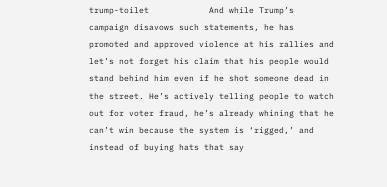trump-toilet            And while Trump’s campaign disavows such statements, he has promoted and approved violence at his rallies and let’s not forget his claim that his people would stand behind him even if he shot someone dead in the street. He’s actively telling people to watch out for voter fraud, he’s already whining that he can’t win because the system is ‘rigged,’ and instead of buying hats that say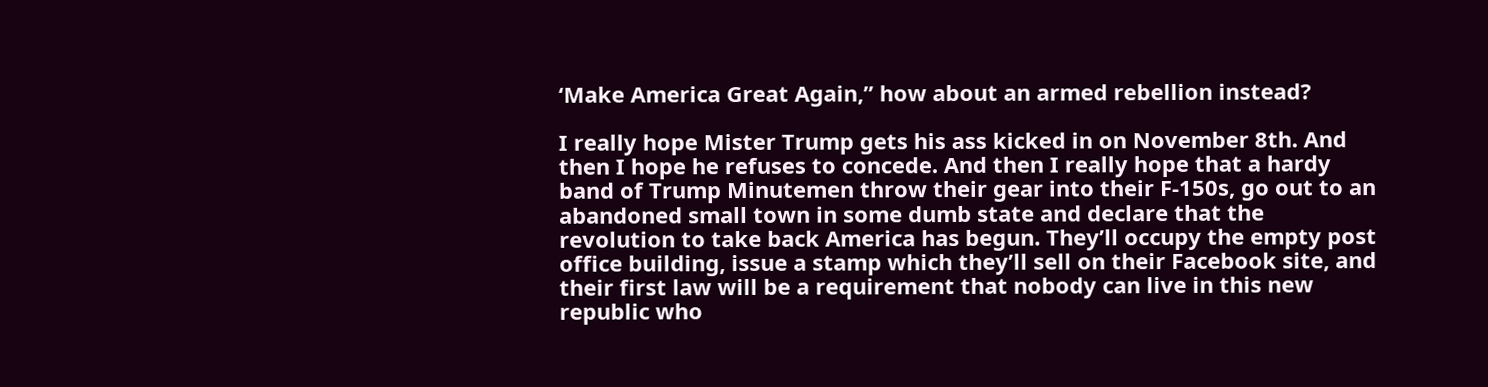‘Make America Great Again,” how about an armed rebellion instead?

I really hope Mister Trump gets his ass kicked in on November 8th. And then I hope he refuses to concede. And then I really hope that a hardy band of Trump Minutemen throw their gear into their F-150s, go out to an abandoned small town in some dumb state and declare that the revolution to take back America has begun. They’ll occupy the empty post office building, issue a stamp which they’ll sell on their Facebook site, and their first law will be a requirement that nobody can live in this new republic who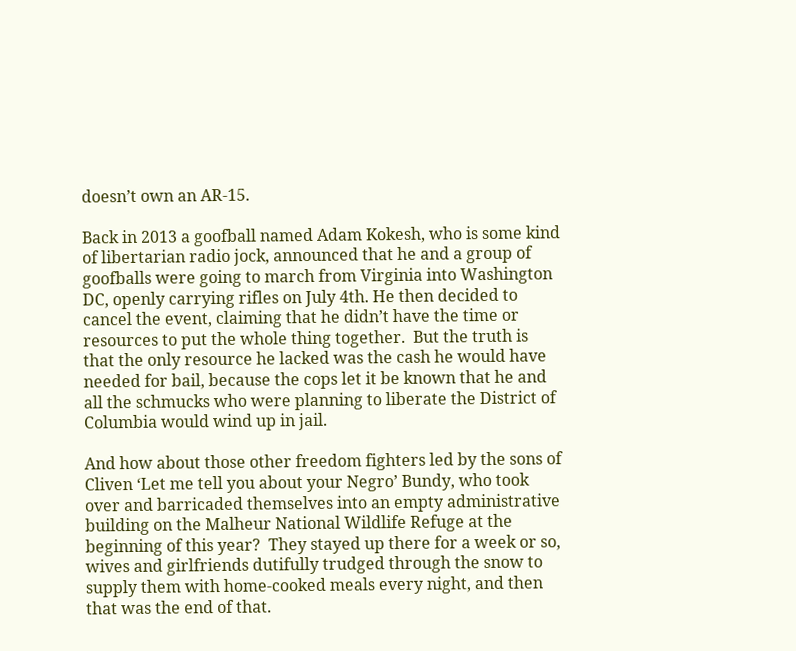doesn’t own an AR-15.

Back in 2013 a goofball named Adam Kokesh, who is some kind of libertarian radio jock, announced that he and a group of goofballs were going to march from Virginia into Washington DC, openly carrying rifles on July 4th. He then decided to cancel the event, claiming that he didn’t have the time or resources to put the whole thing together.  But the truth is that the only resource he lacked was the cash he would have needed for bail, because the cops let it be known that he and all the schmucks who were planning to liberate the District of Columbia would wind up in jail.

And how about those other freedom fighters led by the sons of Cliven ‘Let me tell you about your Negro’ Bundy, who took over and barricaded themselves into an empty administrative building on the Malheur National Wildlife Refuge at the beginning of this year?  They stayed up there for a week or so, wives and girlfriends dutifully trudged through the snow to supply them with home-cooked meals every night, and then that was the end of that.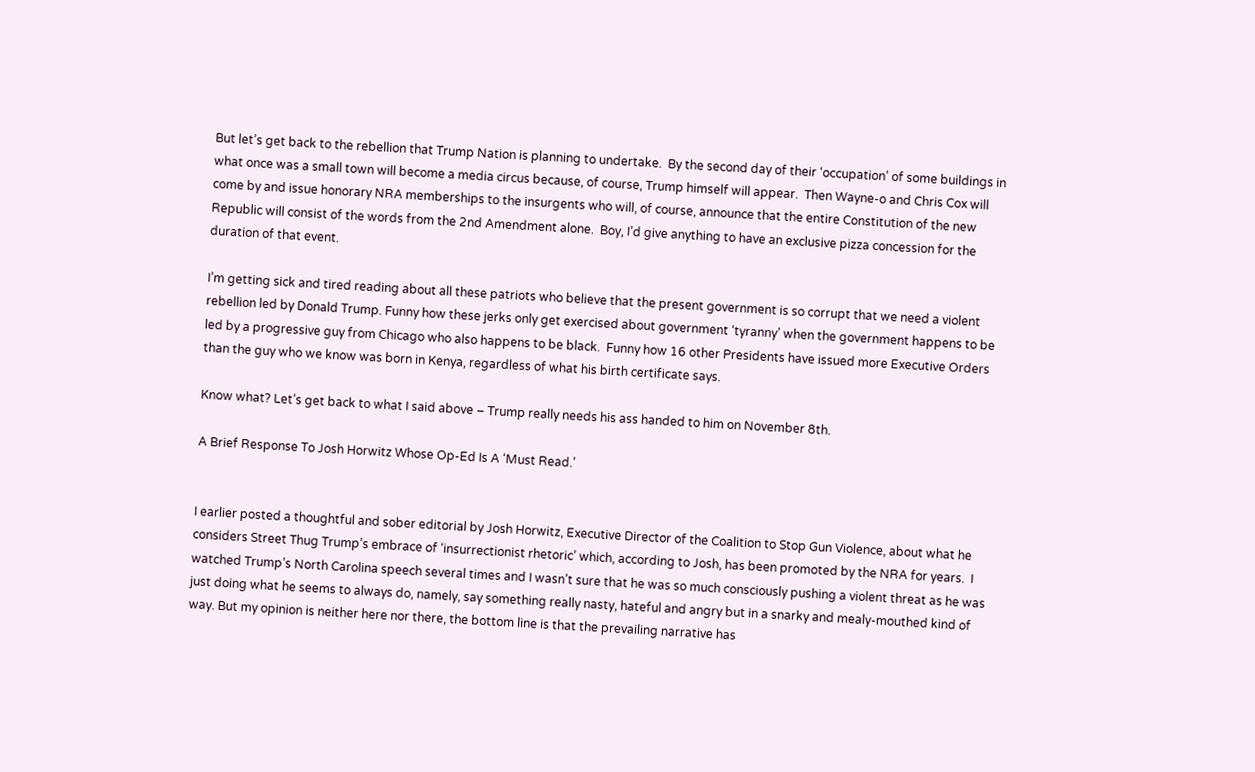But let’s get back to the rebellion that Trump Nation is planning to undertake.  By the second day of their ‘occupation’ of some buildings in what once was a small town will become a media circus because, of course, Trump himself will appear.  Then Wayne-o and Chris Cox will come by and issue honorary NRA memberships to the insurgents who will, of course, announce that the entire Constitution of the new Republic will consist of the words from the 2nd Amendment alone.  Boy, I’d give anything to have an exclusive pizza concession for the duration of that event.

I’m getting sick and tired reading about all these patriots who believe that the present government is so corrupt that we need a violent rebellion led by Donald Trump. Funny how these jerks only get exercised about government ‘tyranny’ when the government happens to be led by a progressive guy from Chicago who also happens to be black.  Funny how 16 other Presidents have issued more Executive Orders than the guy who we know was born in Kenya, regardless of what his birth certificate says.

Know what? Let’s get back to what I said above – Trump really needs his ass handed to him on November 8th.

A Brief Response To Josh Horwitz Whose Op-Ed Is A ‘Must Read.’


I earlier posted a thoughtful and sober editorial by Josh Horwitz, Executive Director of the Coalition to Stop Gun Violence, about what he considers Street Thug Trump’s embrace of ‘insurrectionist rhetoric’ which, according to Josh, has been promoted by the NRA for years.  I watched Trump’s North Carolina speech several times and I wasn’t sure that he was so much consciously pushing a violent threat as he was just doing what he seems to always do, namely, say something really nasty, hateful and angry but in a snarky and mealy-mouthed kind of way. But my opinion is neither here nor there, the bottom line is that the prevailing narrative has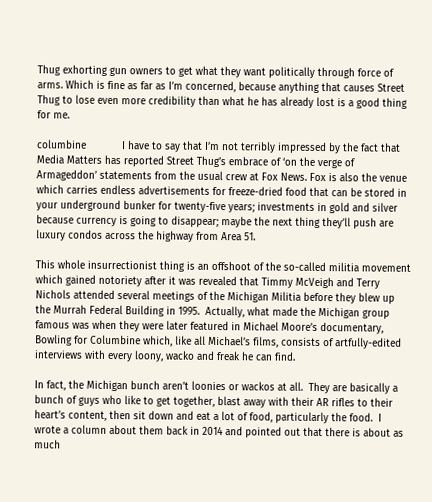Thug exhorting gun owners to get what they want politically through force of arms. Which is fine as far as I’m concerned, because anything that causes Street Thug to lose even more credibility than what he has already lost is a good thing for me.

columbine            I have to say that I’m not terribly impressed by the fact that Media Matters has reported Street Thug’s embrace of ‘on the verge of Armageddon’ statements from the usual crew at Fox News. Fox is also the venue which carries endless advertisements for freeze-dried food that can be stored in your underground bunker for twenty-five years; investments in gold and silver because currency is going to disappear; maybe the next thing they’ll push are luxury condos across the highway from Area 51.

This whole insurrectionist thing is an offshoot of the so-called militia movement which gained notoriety after it was revealed that Timmy McVeigh and Terry Nichols attended several meetings of the Michigan Militia before they blew up the Murrah Federal Building in 1995.  Actually, what made the Michigan group famous was when they were later featured in Michael Moore’s documentary, Bowling for Columbine which, like all Michael’s films, consists of artfully-edited interviews with every loony, wacko and freak he can find.

In fact, the Michigan bunch aren’t loonies or wackos at all.  They are basically a bunch of guys who like to get together, blast away with their AR rifles to their heart’s content, then sit down and eat a lot of food, particularly the food.  I wrote a column about them back in 2014 and pointed out that there is about as much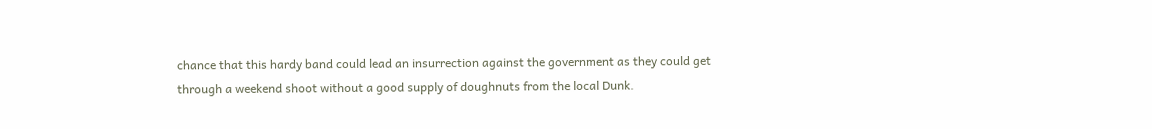chance that this hardy band could lead an insurrection against the government as they could get through a weekend shoot without a good supply of doughnuts from the local Dunk.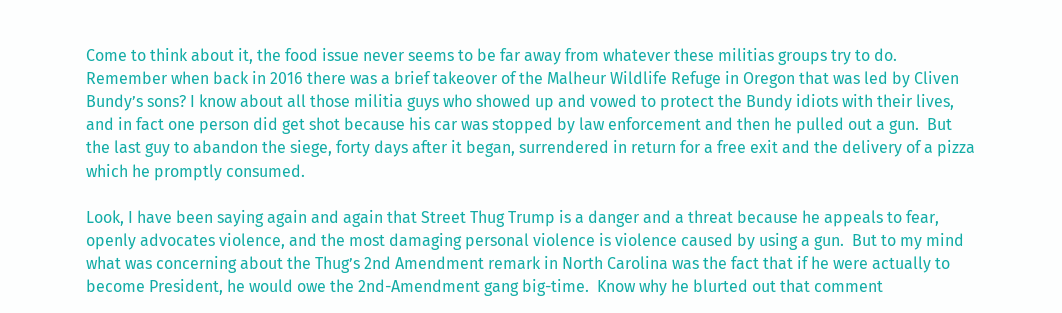Come to think about it, the food issue never seems to be far away from whatever these militias groups try to do.  Remember when back in 2016 there was a brief takeover of the Malheur Wildlife Refuge in Oregon that was led by Cliven Bundy’s sons? I know about all those militia guys who showed up and vowed to protect the Bundy idiots with their lives, and in fact one person did get shot because his car was stopped by law enforcement and then he pulled out a gun.  But the last guy to abandon the siege, forty days after it began, surrendered in return for a free exit and the delivery of a pizza which he promptly consumed.

Look, I have been saying again and again that Street Thug Trump is a danger and a threat because he appeals to fear, openly advocates violence, and the most damaging personal violence is violence caused by using a gun.  But to my mind what was concerning about the Thug’s 2nd Amendment remark in North Carolina was the fact that if he were actually to become President, he would owe the 2nd-Amendment gang big-time.  Know why he blurted out that comment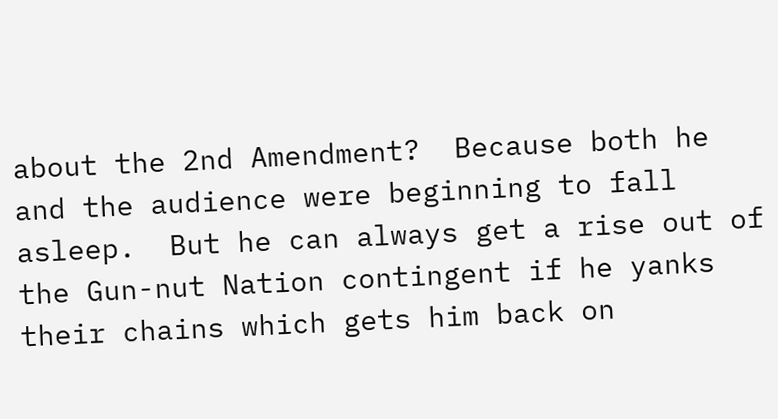about the 2nd Amendment?  Because both he and the audience were beginning to fall asleep.  But he can always get a rise out of the Gun-nut Nation contingent if he yanks their chains which gets him back on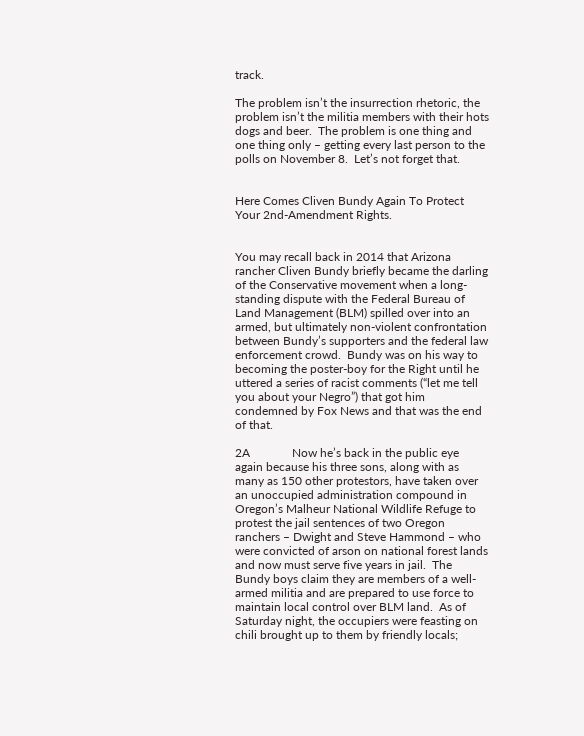track.

The problem isn’t the insurrection rhetoric, the problem isn’t the militia members with their hots dogs and beer.  The problem is one thing and one thing only – getting every last person to the polls on November 8.  Let’s not forget that.


Here Comes Cliven Bundy Again To Protect Your 2nd-Amendment Rights.


You may recall back in 2014 that Arizona rancher Cliven Bundy briefly became the darling of the Conservative movement when a long-standing dispute with the Federal Bureau of Land Management (BLM) spilled over into an armed, but ultimately non-violent confrontation between Bundy’s supporters and the federal law enforcement crowd.  Bundy was on his way to becoming the poster-boy for the Right until he uttered a series of racist comments (“let me tell you about your Negro”) that got him condemned by Fox News and that was the end of that.

2A              Now he’s back in the public eye again because his three sons, along with as many as 150 other protestors, have taken over an unoccupied administration compound in Oregon’s Malheur National Wildlife Refuge to protest the jail sentences of two Oregon ranchers – Dwight and Steve Hammond – who were convicted of arson on national forest lands and now must serve five years in jail.  The Bundy boys claim they are members of a well-armed militia and are prepared to use force to maintain local control over BLM land.  As of Saturday night, the occupiers were feasting on chili brought up to them by friendly locals;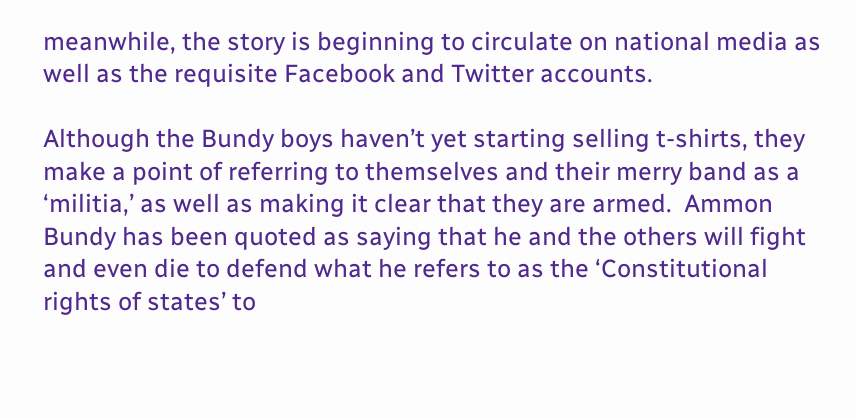meanwhile, the story is beginning to circulate on national media as well as the requisite Facebook and Twitter accounts.

Although the Bundy boys haven’t yet starting selling t-shirts, they make a point of referring to themselves and their merry band as a ‘militia,’ as well as making it clear that they are armed.  Ammon Bundy has been quoted as saying that he and the others will fight and even die to defend what he refers to as the ‘Constitutional rights of states’ to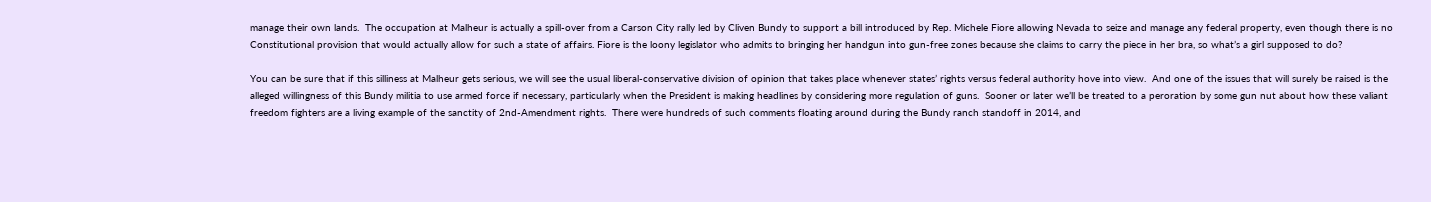manage their own lands.  The occupation at Malheur is actually a spill-over from a Carson City rally led by Cliven Bundy to support a bill introduced by Rep. Michele Fiore allowing Nevada to seize and manage any federal property, even though there is no Constitutional provision that would actually allow for such a state of affairs. Fiore is the loony legislator who admits to bringing her handgun into gun-free zones because she claims to carry the piece in her bra, so what’s a girl supposed to do?

You can be sure that if this silliness at Malheur gets serious, we will see the usual liberal-conservative division of opinion that takes place whenever states’ rights versus federal authority hove into view.  And one of the issues that will surely be raised is the alleged willingness of this Bundy militia to use armed force if necessary, particularly when the President is making headlines by considering more regulation of guns.  Sooner or later we’ll be treated to a peroration by some gun nut about how these valiant freedom fighters are a living example of the sanctity of 2nd-Amendment rights.  There were hundreds of such comments floating around during the Bundy ranch standoff in 2014, and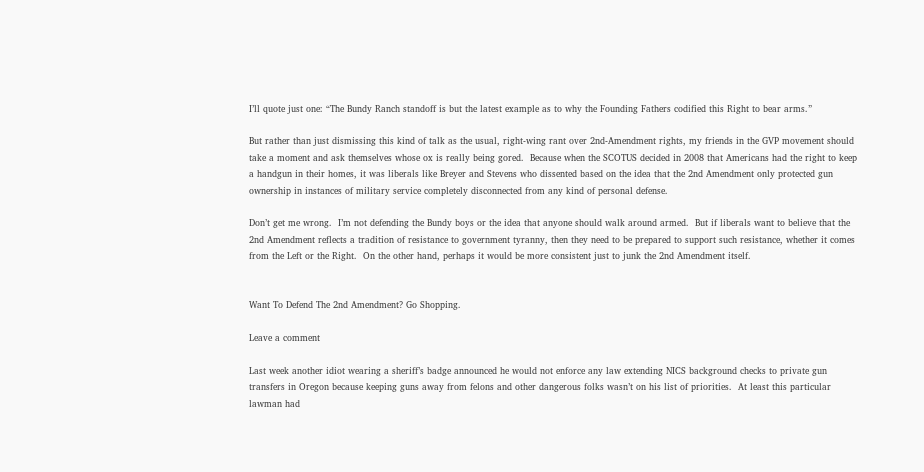I’ll quote just one: “The Bundy Ranch standoff is but the latest example as to why the Founding Fathers codified this Right to bear arms.”

But rather than just dismissing this kind of talk as the usual, right-wing rant over 2nd-Amendment rights, my friends in the GVP movement should take a moment and ask themselves whose ox is really being gored.  Because when the SCOTUS decided in 2008 that Americans had the right to keep a handgun in their homes, it was liberals like Breyer and Stevens who dissented based on the idea that the 2nd Amendment only protected gun ownership in instances of military service completely disconnected from any kind of personal defense.

Don’t get me wrong.  I’m not defending the Bundy boys or the idea that anyone should walk around armed.  But if liberals want to believe that the 2nd Amendment reflects a tradition of resistance to government tyranny, then they need to be prepared to support such resistance, whether it comes from the Left or the Right.  On the other hand, perhaps it would be more consistent just to junk the 2nd Amendment itself.


Want To Defend The 2nd Amendment? Go Shopping.

Leave a comment

Last week another idiot wearing a sheriff’s badge announced he would not enforce any law extending NICS background checks to private gun transfers in Oregon because keeping guns away from felons and other dangerous folks wasn’t on his list of priorities.  At least this particular lawman had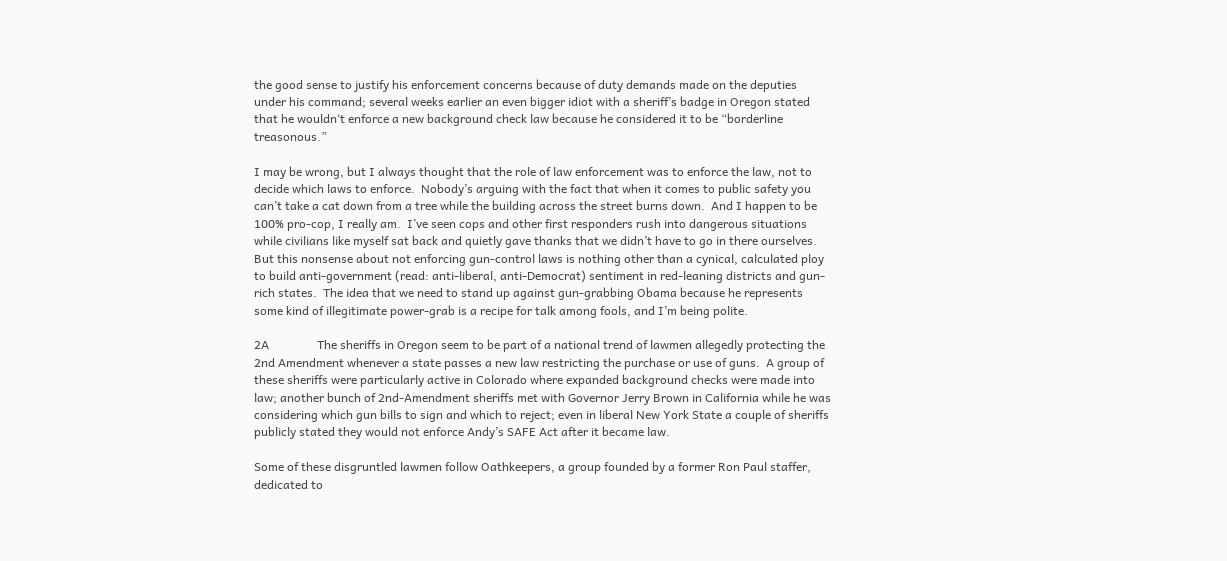the good sense to justify his enforcement concerns because of duty demands made on the deputies under his command; several weeks earlier an even bigger idiot with a sheriff’s badge in Oregon stated that he wouldn‘t enforce a new background check law because he considered it to be “borderline treasonous.”

I may be wrong, but I always thought that the role of law enforcement was to enforce the law, not to decide which laws to enforce.  Nobody’s arguing with the fact that when it comes to public safety you can’t take a cat down from a tree while the building across the street burns down.  And I happen to be 100% pro-cop, I really am.  I’ve seen cops and other first responders rush into dangerous situations while civilians like myself sat back and quietly gave thanks that we didn’t have to go in there ourselves.  But this nonsense about not enforcing gun-control laws is nothing other than a cynical, calculated ploy to build anti-government (read: anti-liberal, anti-Democrat) sentiment in red-leaning districts and gun-rich states.  The idea that we need to stand up against gun-grabbing Obama because he represents some kind of illegitimate power-grab is a recipe for talk among fools, and I’m being polite.

2A                The sheriffs in Oregon seem to be part of a national trend of lawmen allegedly protecting the 2nd Amendment whenever a state passes a new law restricting the purchase or use of guns.  A group of these sheriffs were particularly active in Colorado where expanded background checks were made into law; another bunch of 2nd-Amendment sheriffs met with Governor Jerry Brown in California while he was considering which gun bills to sign and which to reject; even in liberal New York State a couple of sheriffs publicly stated they would not enforce Andy’s SAFE Act after it became law.

Some of these disgruntled lawmen follow Oathkeepers, a group founded by a former Ron Paul staffer, dedicated to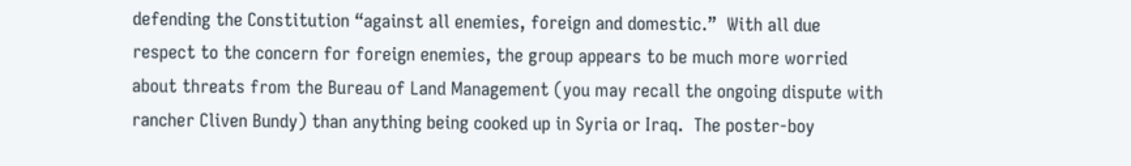defending the Constitution “against all enemies, foreign and domestic.”  With all due respect to the concern for foreign enemies, the group appears to be much more worried about threats from the Bureau of Land Management (you may recall the ongoing dispute with rancher Cliven Bundy) than anything being cooked up in Syria or Iraq.  The poster-boy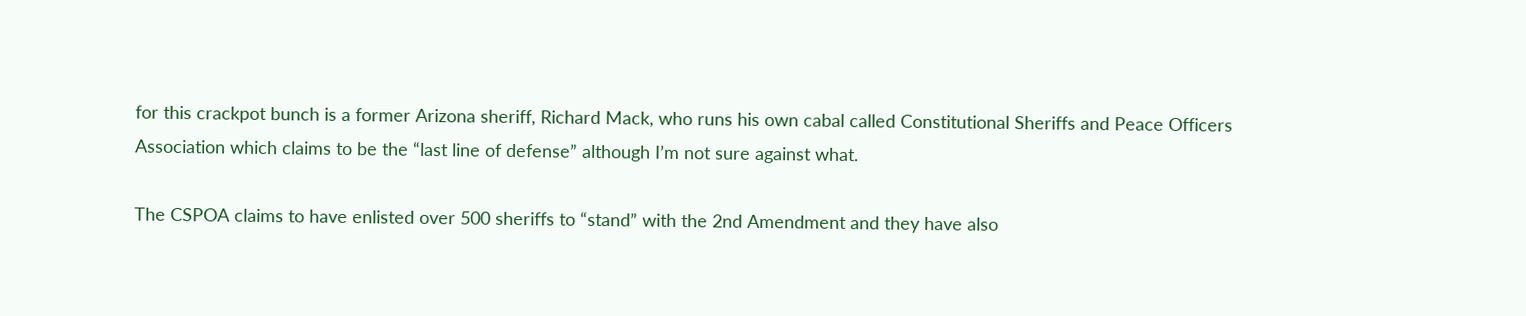for this crackpot bunch is a former Arizona sheriff, Richard Mack, who runs his own cabal called Constitutional Sheriffs and Peace Officers Association which claims to be the “last line of defense” although I’m not sure against what.

The CSPOA claims to have enlisted over 500 sheriffs to “stand” with the 2nd Amendment and they have also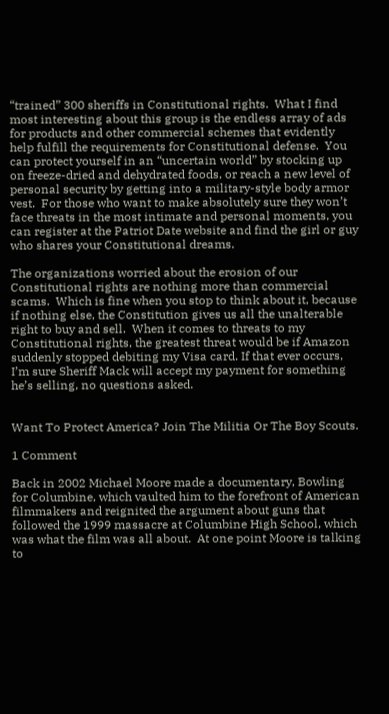“trained” 300 sheriffs in Constitutional rights.  What I find most interesting about this group is the endless array of ads for products and other commercial schemes that evidently help fulfill the requirements for Constitutional defense.  You can protect yourself in an “uncertain world” by stocking up on freeze-dried and dehydrated foods, or reach a new level of personal security by getting into a military-style body armor vest.  For those who want to make absolutely sure they won’t face threats in the most intimate and personal moments, you can register at the Patriot Date website and find the girl or guy who shares your Constitutional dreams.

The organizations worried about the erosion of our Constitutional rights are nothing more than commercial scams.  Which is fine when you stop to think about it, because if nothing else, the Constitution gives us all the unalterable right to buy and sell.  When it comes to threats to my Constitutional rights, the greatest threat would be if Amazon suddenly stopped debiting my Visa card. If that ever occurs, I’m sure Sheriff Mack will accept my payment for something he’s selling, no questions asked.


Want To Protect America? Join The Militia Or The Boy Scouts.

1 Comment

Back in 2002 Michael Moore made a documentary, Bowling for Columbine, which vaulted him to the forefront of American filmmakers and reignited the argument about guns that followed the 1999 massacre at Columbine High School, which was what the film was all about.  At one point Moore is talking to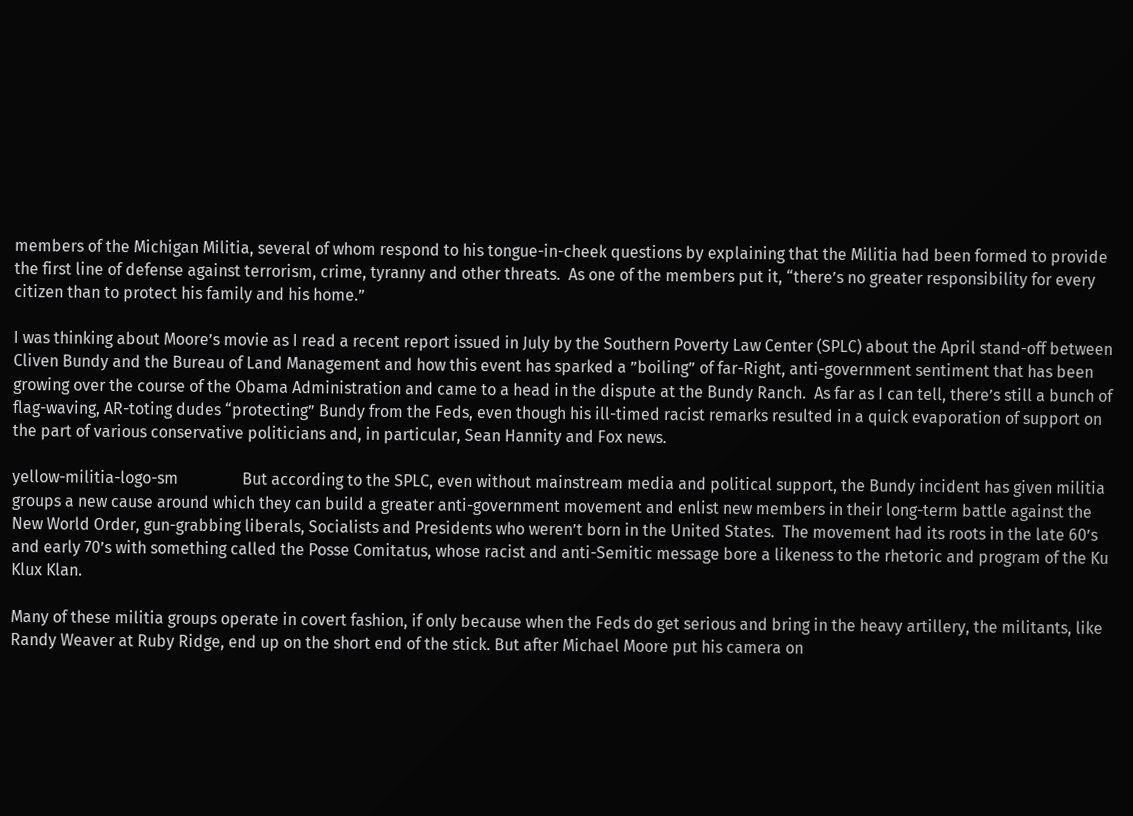members of the Michigan Militia, several of whom respond to his tongue-in-cheek questions by explaining that the Militia had been formed to provide the first line of defense against terrorism, crime, tyranny and other threats.  As one of the members put it, “there’s no greater responsibility for every citizen than to protect his family and his home.”

I was thinking about Moore’s movie as I read a recent report issued in July by the Southern Poverty Law Center (SPLC) about the April stand-off between Cliven Bundy and the Bureau of Land Management and how this event has sparked a ”boiling” of far-Right, anti-government sentiment that has been growing over the course of the Obama Administration and came to a head in the dispute at the Bundy Ranch.  As far as I can tell, there’s still a bunch of flag-waving, AR-toting dudes “protecting” Bundy from the Feds, even though his ill-timed racist remarks resulted in a quick evaporation of support on the part of various conservative politicians and, in particular, Sean Hannity and Fox news.

yellow-militia-logo-sm                But according to the SPLC, even without mainstream media and political support, the Bundy incident has given militia groups a new cause around which they can build a greater anti-government movement and enlist new members in their long-term battle against the New World Order, gun-grabbing liberals, Socialists and Presidents who weren’t born in the United States.  The movement had its roots in the late 60’s and early 70’s with something called the Posse Comitatus, whose racist and anti-Semitic message bore a likeness to the rhetoric and program of the Ku Klux Klan.

Many of these militia groups operate in covert fashion, if only because when the Feds do get serious and bring in the heavy artillery, the militants, like Randy Weaver at Ruby Ridge, end up on the short end of the stick. But after Michael Moore put his camera on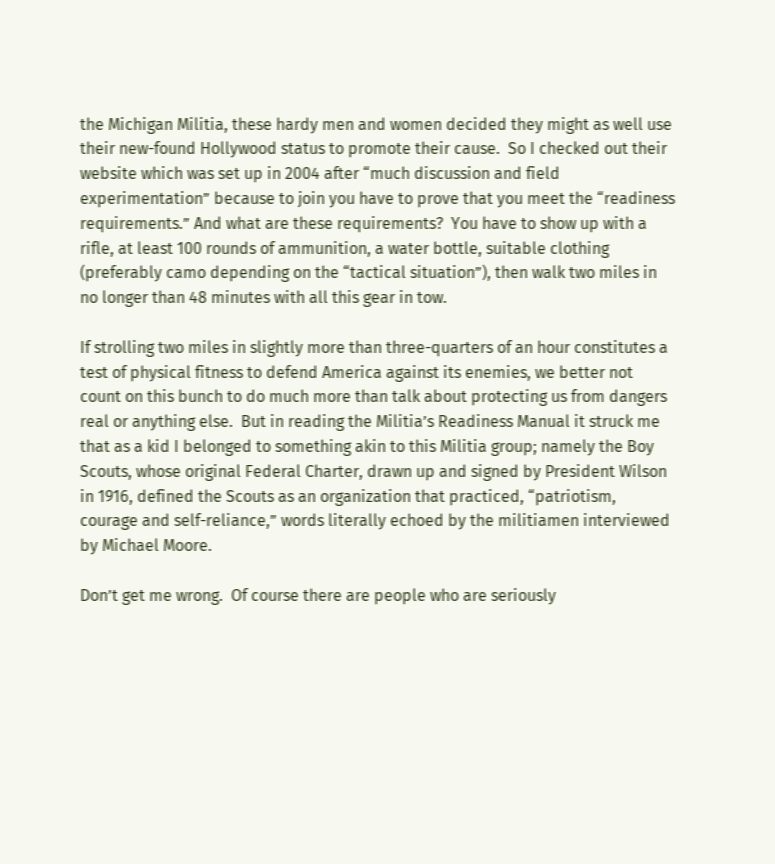the Michigan Militia, these hardy men and women decided they might as well use their new-found Hollywood status to promote their cause.  So I checked out their website which was set up in 2004 after “much discussion and field experimentation” because to join you have to prove that you meet the “readiness requirements.” And what are these requirements?  You have to show up with a rifle, at least 100 rounds of ammunition, a water bottle, suitable clothing (preferably camo depending on the “tactical situation”), then walk two miles in no longer than 48 minutes with all this gear in tow.

If strolling two miles in slightly more than three-quarters of an hour constitutes a test of physical fitness to defend America against its enemies, we better not count on this bunch to do much more than talk about protecting us from dangers real or anything else.  But in reading the Militia’s Readiness Manual it struck me that as a kid I belonged to something akin to this Militia group; namely the Boy Scouts, whose original Federal Charter, drawn up and signed by President Wilson in 1916, defined the Scouts as an organization that practiced, “patriotism, courage and self-reliance,” words literally echoed by the militiamen interviewed by Michael Moore.

Don’t get me wrong.  Of course there are people who are seriously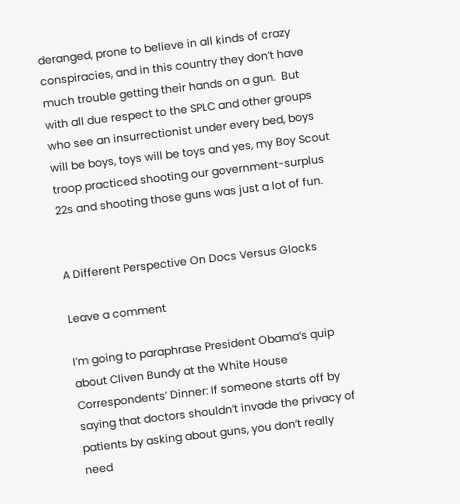deranged, prone to believe in all kinds of crazy conspiracies, and in this country they don’t have much trouble getting their hands on a gun.  But with all due respect to the SPLC and other groups who see an insurrectionist under every bed, boys will be boys, toys will be toys and yes, my Boy Scout troop practiced shooting our government-surplus 22s and shooting those guns was just a lot of fun.


A Different Perspective On Docs Versus Glocks

Leave a comment

I’m going to paraphrase President Obama’s quip about Cliven Bundy at the White House Correspondents’ Dinner: If someone starts off by saying that doctors shouldn’t invade the privacy of patients by asking about guns, you don’t really need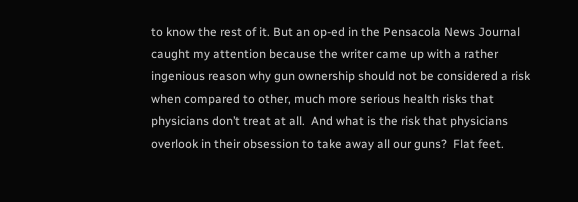to know the rest of it. But an op-ed in the Pensacola News Journal caught my attention because the writer came up with a rather ingenious reason why gun ownership should not be considered a risk when compared to other, much more serious health risks that physicians don’t treat at all.  And what is the risk that physicians overlook in their obsession to take away all our guns?  Flat feet.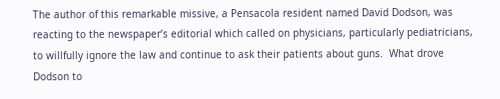The author of this remarkable missive, a Pensacola resident named David Dodson, was reacting to the newspaper’s editorial which called on physicians, particularly pediatricians, to willfully ignore the law and continue to ask their patients about guns.  What drove Dodson to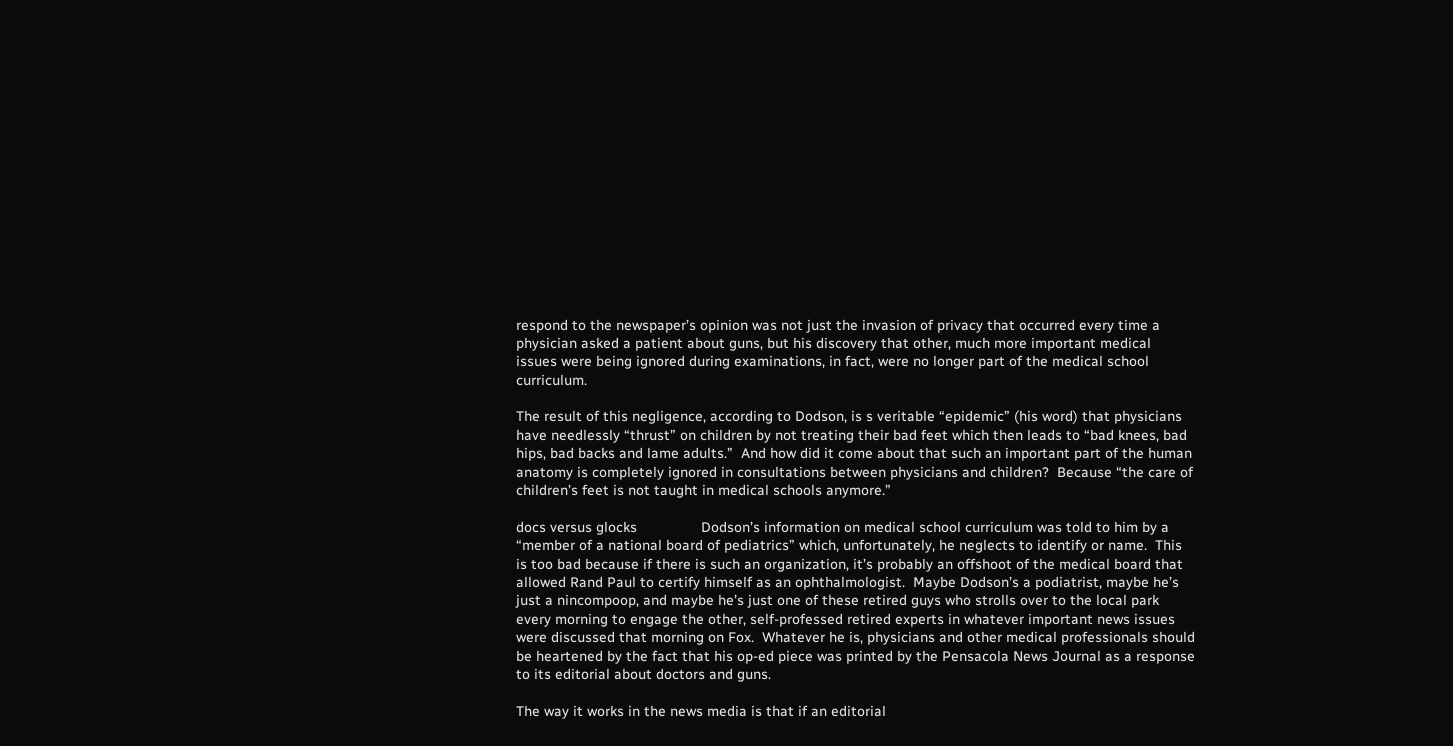respond to the newspaper’s opinion was not just the invasion of privacy that occurred every time a physician asked a patient about guns, but his discovery that other, much more important medical issues were being ignored during examinations, in fact, were no longer part of the medical school curriculum.

The result of this negligence, according to Dodson, is s veritable “epidemic” (his word) that physicians have needlessly “thrust” on children by not treating their bad feet which then leads to “bad knees, bad hips, bad backs and lame adults.”  And how did it come about that such an important part of the human anatomy is completely ignored in consultations between physicians and children?  Because “the care of children’s feet is not taught in medical schools anymore.”

docs versus glocks                Dodson’s information on medical school curriculum was told to him by a “member of a national board of pediatrics” which, unfortunately, he neglects to identify or name.  This is too bad because if there is such an organization, it’s probably an offshoot of the medical board that allowed Rand Paul to certify himself as an ophthalmologist.  Maybe Dodson’s a podiatrist, maybe he’s just a nincompoop, and maybe he’s just one of these retired guys who strolls over to the local park every morning to engage the other, self-professed retired experts in whatever important news issues were discussed that morning on Fox.  Whatever he is, physicians and other medical professionals should be heartened by the fact that his op-ed piece was printed by the Pensacola News Journal as a response to its editorial about doctors and guns.

The way it works in the news media is that if an editorial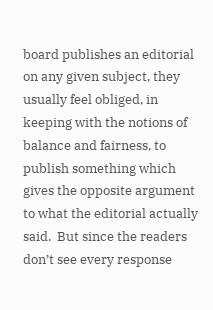board publishes an editorial on any given subject, they usually feel obliged, in keeping with the notions of balance and fairness, to publish something which gives the opposite argument to what the editorial actually said.  But since the readers don’t see every response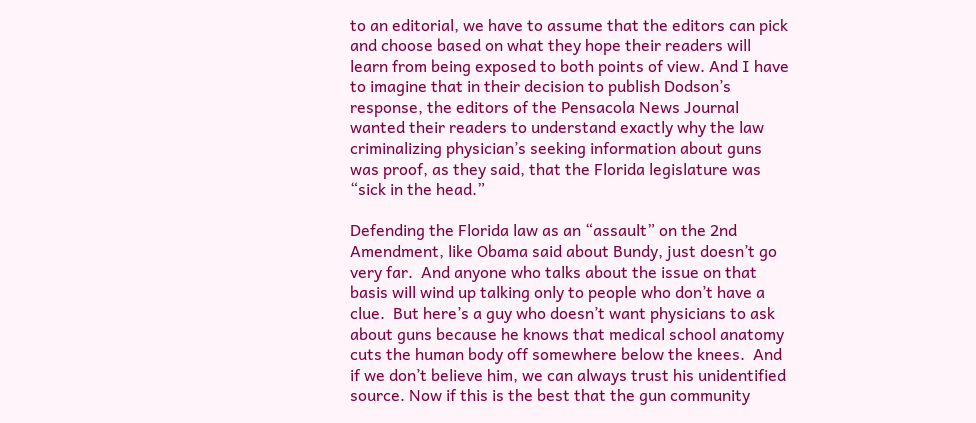to an editorial, we have to assume that the editors can pick and choose based on what they hope their readers will learn from being exposed to both points of view. And I have to imagine that in their decision to publish Dodson’s response, the editors of the Pensacola News Journal wanted their readers to understand exactly why the law criminalizing physician’s seeking information about guns was proof, as they said, that the Florida legislature was “sick in the head.”

Defending the Florida law as an “assault” on the 2nd Amendment, like Obama said about Bundy, just doesn’t go very far.  And anyone who talks about the issue on that basis will wind up talking only to people who don’t have a clue.  But here’s a guy who doesn’t want physicians to ask about guns because he knows that medical school anatomy cuts the human body off somewhere below the knees.  And if we don’t believe him, we can always trust his unidentified source. Now if this is the best that the gun community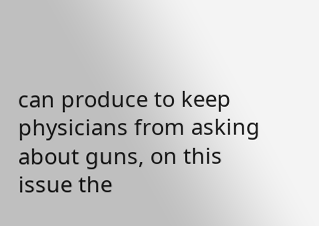can produce to keep physicians from asking about guns, on this issue the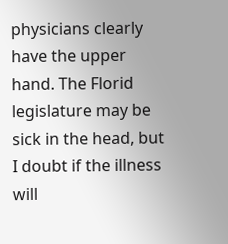physicians clearly have the upper hand. The Florid legislature may be sick in the head, but I doubt if the illness will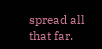spread all that far.